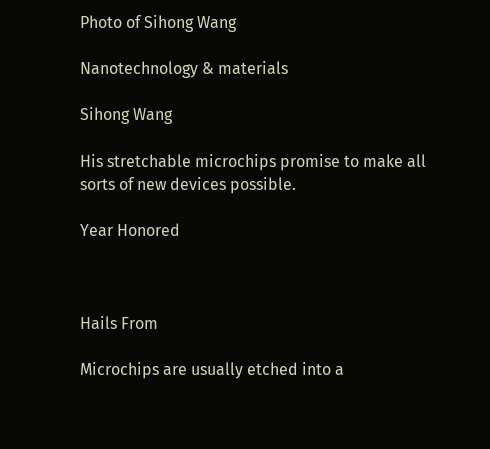Photo of Sihong Wang

Nanotechnology & materials

Sihong Wang

His stretchable microchips promise to make all sorts of new devices possible.

Year Honored



Hails From

Microchips are usually etched into a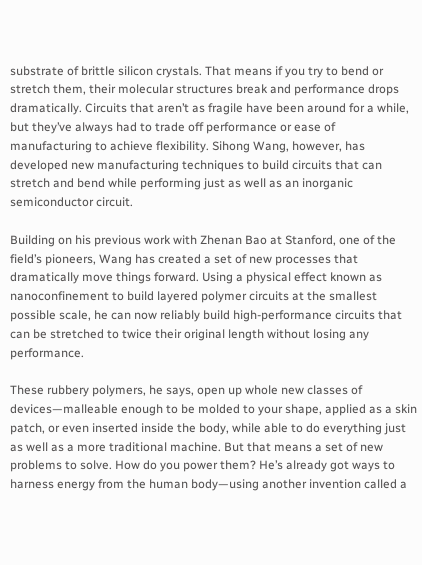substrate of brittle silicon crystals. That means if you try to bend or stretch them, their molecular structures break and performance drops dramatically. Circuits that aren’t as fragile have been around for a while, but they’ve always had to trade off performance or ease of manufacturing to achieve flexibility. Sihong Wang, however, has developed new manufacturing techniques to build circuits that can stretch and bend while performing just as well as an inorganic semiconductor circuit.

Building on his previous work with Zhenan Bao at Stanford, one of the field’s pioneers, Wang has created a set of new processes that dramatically move things forward. Using a physical effect known as nanoconfinement to build layered polymer circuits at the smallest possible scale, he can now reliably build high-performance circuits that can be stretched to twice their original length without losing any performance.

These rubbery polymers, he says, open up whole new classes of devices—malleable enough to be molded to your shape, applied as a skin patch, or even inserted inside the body, while able to do everything just as well as a more traditional machine. But that means a set of new problems to solve. How do you power them? He’s already got ways to harness energy from the human body—using another invention called a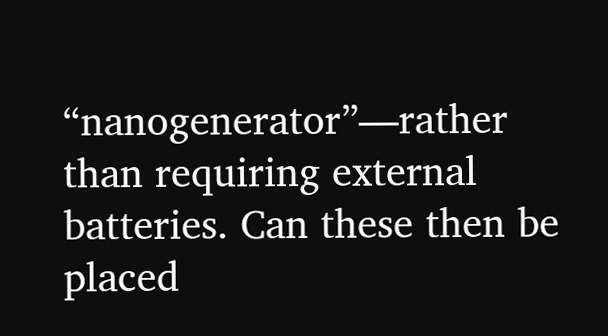“nanogenerator”—rather than requiring external batteries. Can these then be placed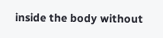inside the body without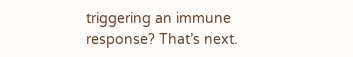triggering an immune response? That’s next.